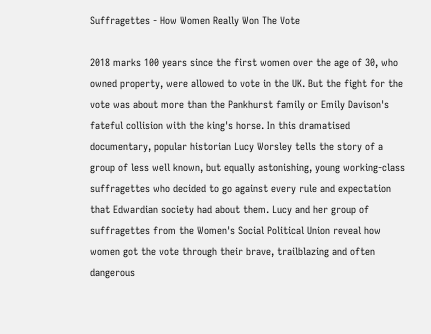Suffragettes - How Women Really Won The Vote

2018 marks 100 years since the first women over the age of 30, who owned property, were allowed to vote in the UK. But the fight for the vote was about more than the Pankhurst family or Emily Davison's fateful collision with the king's horse. In this dramatised documentary, popular historian Lucy Worsley tells the story of a group of less well known, but equally astonishing, young working-class suffragettes who decided to go against every rule and expectation that Edwardian society had about them. Lucy and her group of suffragettes from the Women's Social Political Union reveal how women got the vote through their brave, trailblazing and often dangerous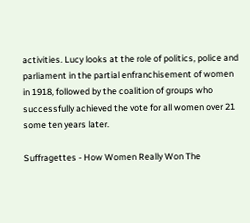activities. Lucy looks at the role of politics, police and parliament in the partial enfranchisement of women in 1918, followed by the coalition of groups who successfully achieved the vote for all women over 21 some ten years later.

Suffragettes - How Women Really Won The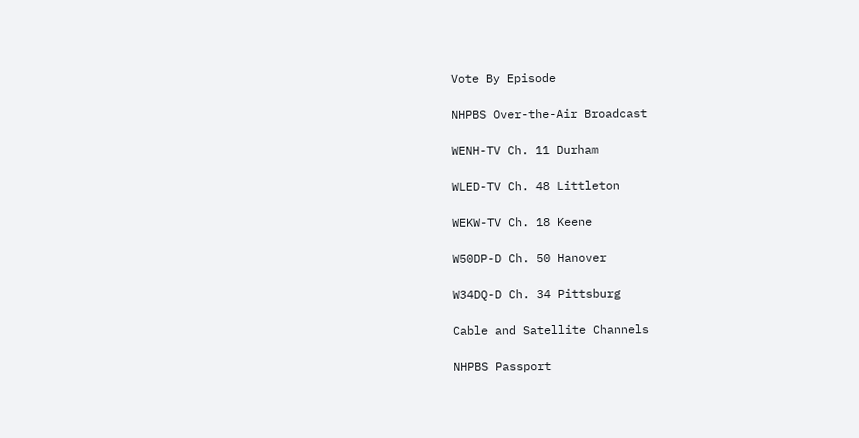Vote By Episode

NHPBS Over-the-Air Broadcast

WENH-TV Ch. 11 Durham

WLED-TV Ch. 48 Littleton

WEKW-TV Ch. 18 Keene

W50DP-D Ch. 50 Hanover

W34DQ-D Ch. 34 Pittsburg

Cable and Satellite Channels

NHPBS Passport